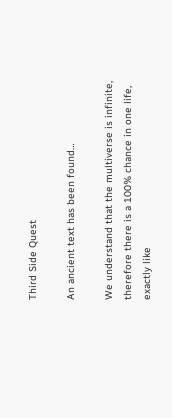Third Side Quest

An ancient text has been found…

We understand that the multiverse is infinite, therefore there is a 100% chance in one life, exactly like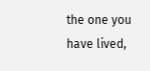the one you have lived,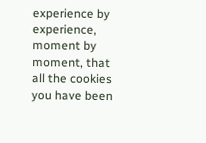experience by experience, moment by moment, that all the cookies you have been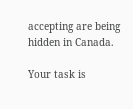accepting are being hidden in Canada.

Your task is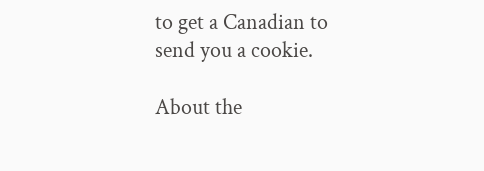to get a Canadian to send you a cookie.

About the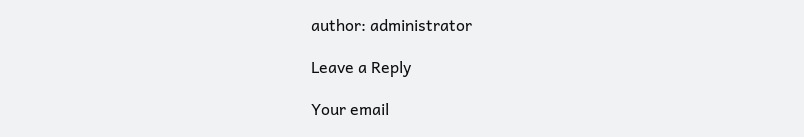author: administrator

Leave a Reply

Your email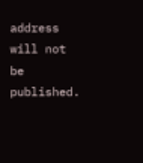address will not be published.